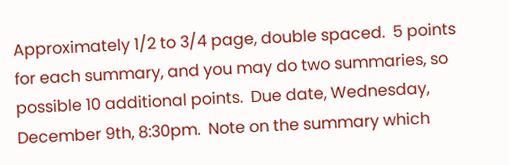Approximately 1/2 to 3/4 page, double spaced.  5 points for each summary, and you may do two summaries, so possible 10 additional points.  Due date, Wednesday, December 9th, 8:30pm.  Note on the summary which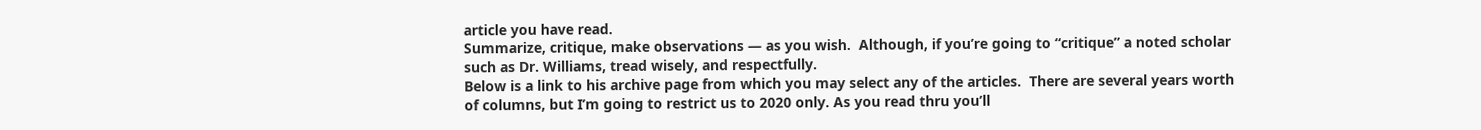article you have read.
Summarize, critique, make observations — as you wish.  Although, if you’re going to “critique” a noted scholar such as Dr. Williams, tread wisely, and respectfully.
Below is a link to his archive page from which you may select any of the articles.  There are several years worth of columns, but I’m going to restrict us to 2020 only. As you read thru you’ll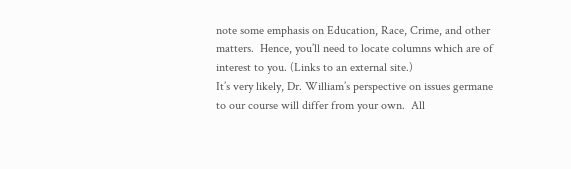note some emphasis on Education, Race, Crime, and other matters.  Hence, you’ll need to locate columns which are of interest to you. (Links to an external site.)
It’s very likely, Dr. William’s perspective on issues germane to our course will differ from your own.  All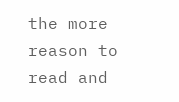the more reason to read and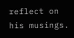reflect on his musings.